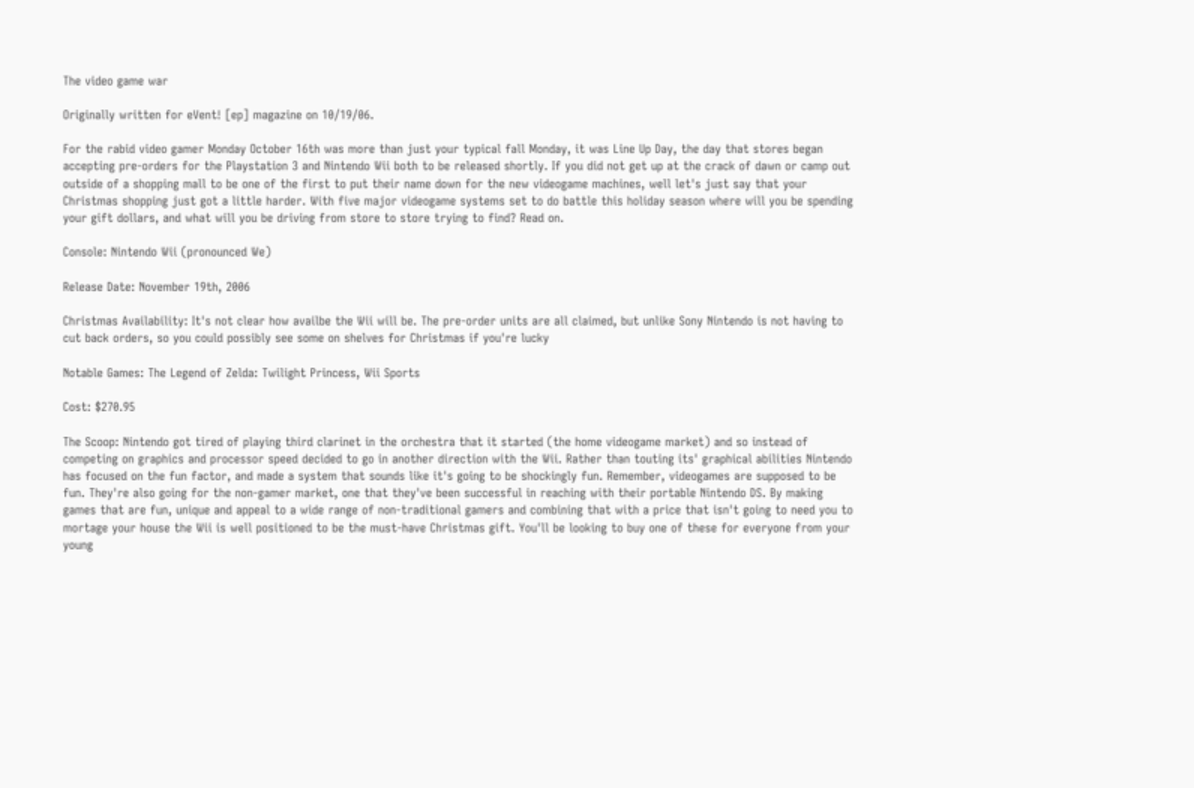The video game war

Originally written for eVent! [ep] magazine on 10/19/06.

For the rabid video gamer Monday October 16th was more than just your typical fall Monday, it was Line Up Day, the day that stores began accepting pre-orders for the Playstation 3 and Nintendo Wii both to be released shortly. If you did not get up at the crack of dawn or camp out outside of a shopping mall to be one of the first to put their name down for the new videogame machines, well let's just say that your Christmas shopping just got a little harder. With five major videogame systems set to do battle this holiday season where will you be spending your gift dollars, and what will you be driving from store to store trying to find? Read on.

Console: Nintendo Wii (pronounced We)

Release Date: November 19th, 2006

Christmas Availability: It's not clear how availbe the Wii will be. The pre-order units are all claimed, but unlike Sony Nintendo is not having to cut back orders, so you could possibly see some on shelves for Christmas if you're lucky

Notable Games: The Legend of Zelda: Twilight Princess, Wii Sports

Cost: $270.95

The Scoop: Nintendo got tired of playing third clarinet in the orchestra that it started (the home videogame market) and so instead of competing on graphics and processor speed decided to go in another direction with the Wii. Rather than touting its' graphical abilities Nintendo has focused on the fun factor, and made a system that sounds like it's going to be shockingly fun. Remember, videogames are supposed to be fun. They're also going for the non-gamer market, one that they've been successful in reaching with their portable Nintendo DS. By making games that are fun, unique and appeal to a wide range of non-traditional gamers and combining that with a price that isn't going to need you to mortage your house the Wii is well positioned to be the must-have Christmas gift. You'll be looking to buy one of these for everyone from your young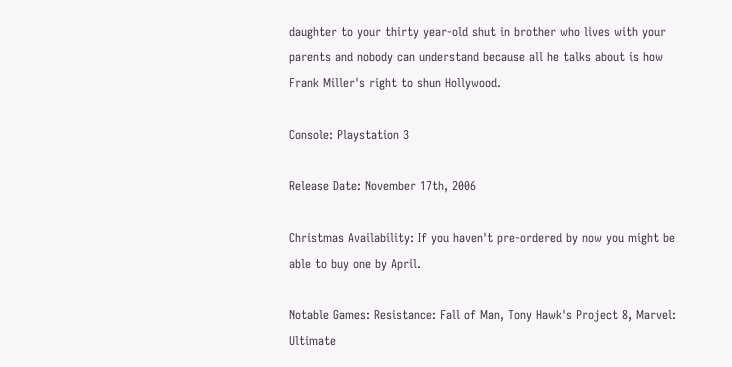daughter to your thirty year-old shut in brother who lives with your parents and nobody can understand because all he talks about is how Frank Miller's right to shun Hollywood.

Console: Playstation 3

Release Date: November 17th, 2006

Christmas Availability: If you haven't pre-ordered by now you might be able to buy one by April.

Notable Games: Resistance: Fall of Man, Tony Hawk's Project 8, Marvel: Ultimate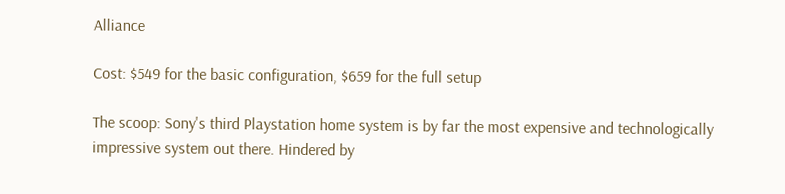Alliance

Cost: $549 for the basic configuration, $659 for the full setup

The scoop: Sony's third Playstation home system is by far the most expensive and technologically impressive system out there. Hindered by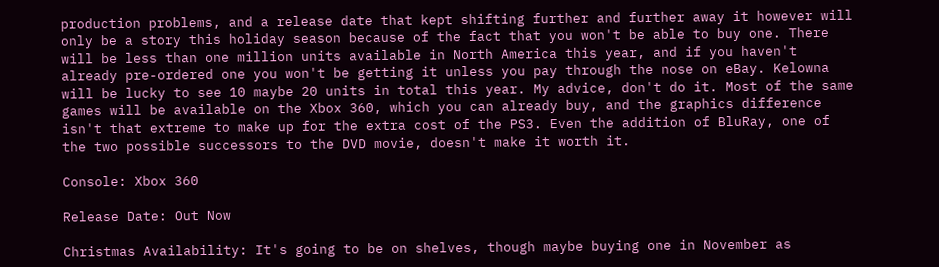production problems, and a release date that kept shifting further and further away it however will only be a story this holiday season because of the fact that you won't be able to buy one. There will be less than one million units available in North America this year, and if you haven't already pre-ordered one you won't be getting it unless you pay through the nose on eBay. Kelowna will be lucky to see 10 maybe 20 units in total this year. My advice, don't do it. Most of the same games will be available on the Xbox 360, which you can already buy, and the graphics difference isn't that extreme to make up for the extra cost of the PS3. Even the addition of BluRay, one of the two possible successors to the DVD movie, doesn't make it worth it.

Console: Xbox 360

Release Date: Out Now

Christmas Availability: It's going to be on shelves, though maybe buying one in November as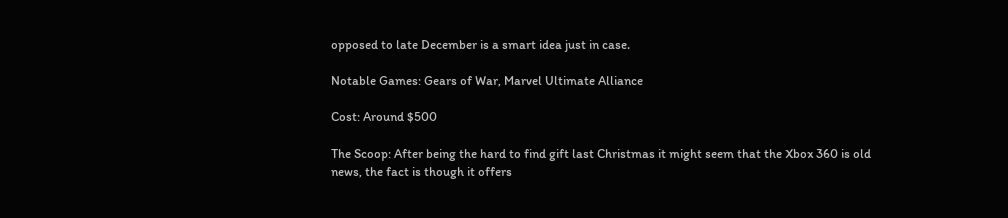opposed to late December is a smart idea just in case.

Notable Games: Gears of War, Marvel Ultimate Alliance

Cost: Around $500

The Scoop: After being the hard to find gift last Christmas it might seem that the Xbox 360 is old news, the fact is though it offers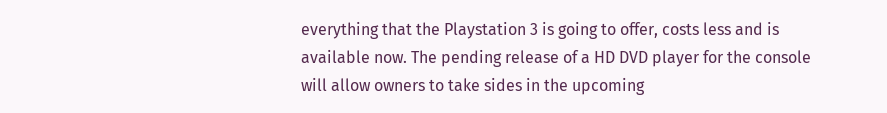everything that the Playstation 3 is going to offer, costs less and is available now. The pending release of a HD DVD player for the console will allow owners to take sides in the upcoming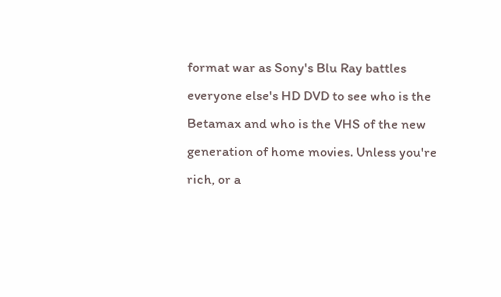format war as Sony's Blu Ray battles everyone else's HD DVD to see who is the Betamax and who is the VHS of the new generation of home movies. Unless you're rich, or a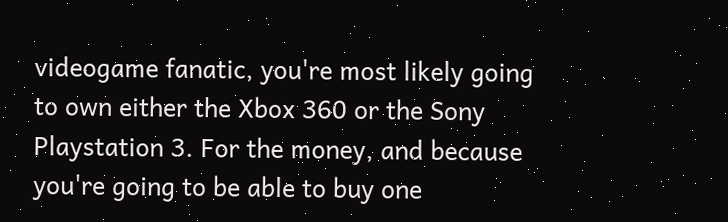videogame fanatic, you're most likely going to own either the Xbox 360 or the Sony Playstation 3. For the money, and because you're going to be able to buy one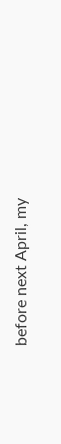before next April, my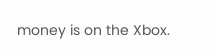money is on the Xbox.